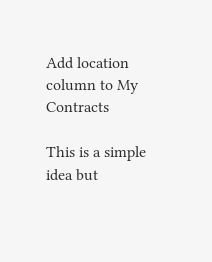Add location column to My Contracts

This is a simple idea but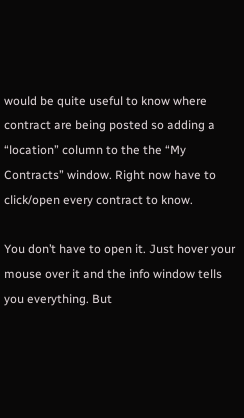would be quite useful to know where contract are being posted so adding a “location” column to the the “My Contracts” window. Right now have to click/open every contract to know.

You don’t have to open it. Just hover your mouse over it and the info window tells you everything. But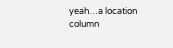yeah…a location column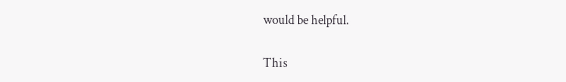would be helpful.

This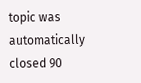topic was automatically closed 90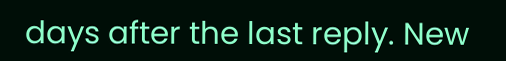days after the last reply. New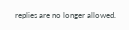replies are no longer allowed.